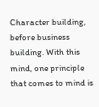Character building, before business building. With this mind, one principle that comes to mind is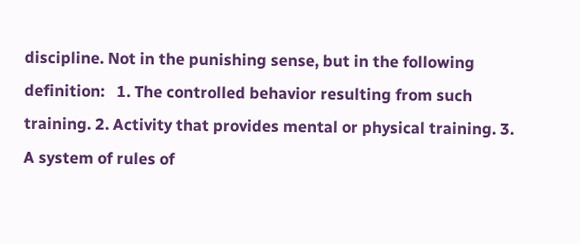discipline. Not in the punishing sense, but in the following definition:   1. The controlled behavior resulting from such training. 2. Activity that provides mental or physical training. 3. A system of rules of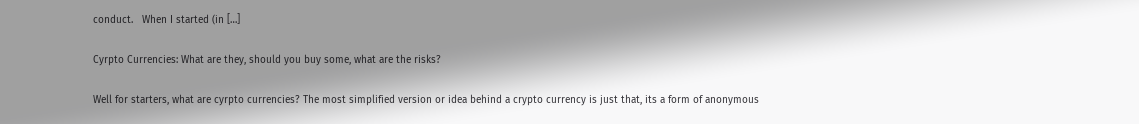conduct.   When I started (in […]

Cyrpto Currencies: What are they, should you buy some, what are the risks?

Well for starters, what are cyrpto currencies? The most simplified version or idea behind a crypto currency is just that, its a form of anonymous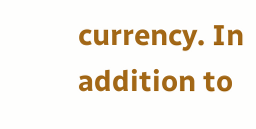currency. In addition to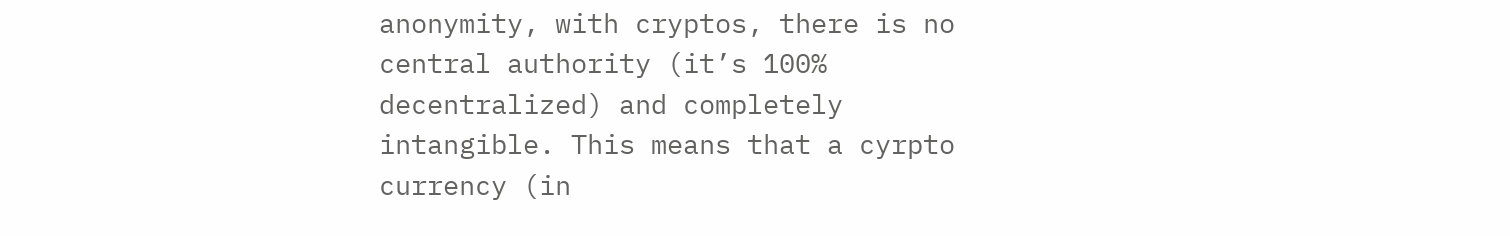anonymity, with cryptos, there is no central authority (it’s 100% decentralized) and completely intangible. This means that a cyrpto currency (in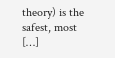theory) is the safest, most […]